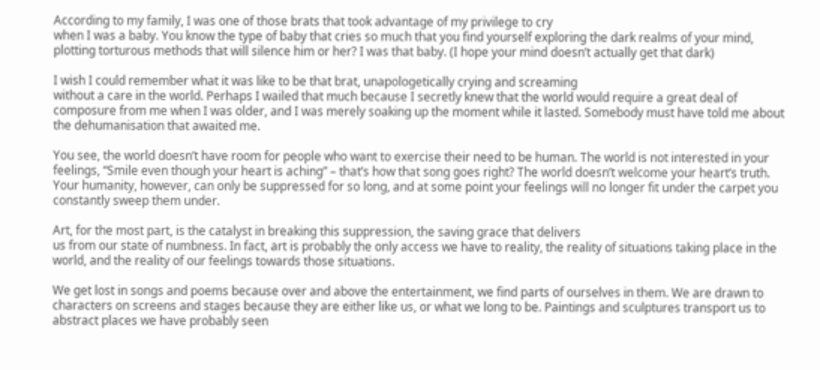According to my family, I was one of those brats that took advantage of my privilege to cry
when I was a baby. You know the type of baby that cries so much that you find yourself exploring the dark realms of your mind, plotting torturous methods that will silence him or her? I was that baby. (I hope your mind doesn’t actually get that dark)

I wish I could remember what it was like to be that brat, unapologetically crying and screaming
without a care in the world. Perhaps I wailed that much because I secretly knew that the world would require a great deal of composure from me when I was older, and I was merely soaking up the moment while it lasted. Somebody must have told me about the dehumanisation that awaited me.

You see, the world doesn’t have room for people who want to exercise their need to be human. The world is not interested in your feelings, “Smile even though your heart is aching” – that’s how that song goes right? The world doesn’t welcome your heart’s truth. Your humanity, however, can only be suppressed for so long, and at some point your feelings will no longer fit under the carpet you constantly sweep them under.

Art, for the most part, is the catalyst in breaking this suppression, the saving grace that delivers
us from our state of numbness. In fact, art is probably the only access we have to reality, the reality of situations taking place in the world, and the reality of our feelings towards those situations.

We get lost in songs and poems because over and above the entertainment, we find parts of ourselves in them. We are drawn to characters on screens and stages because they are either like us, or what we long to be. Paintings and sculptures transport us to abstract places we have probably seen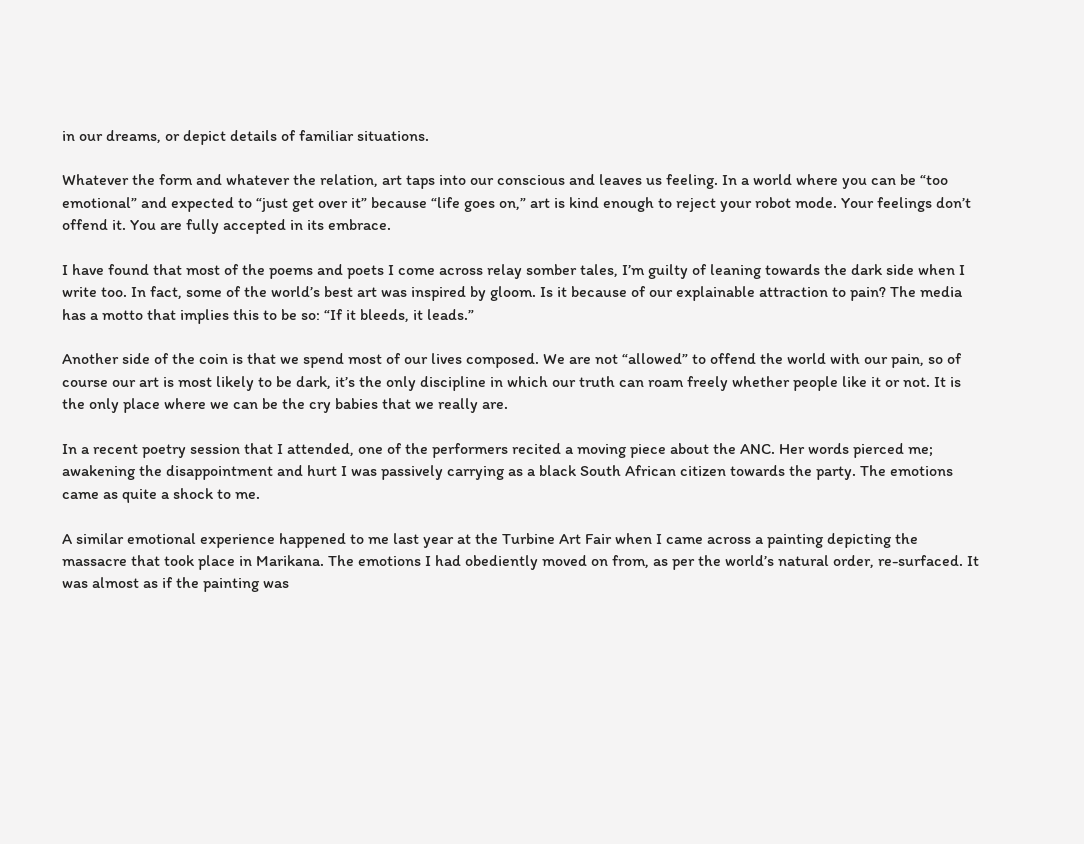in our dreams, or depict details of familiar situations.

Whatever the form and whatever the relation, art taps into our conscious and leaves us feeling. In a world where you can be “too emotional” and expected to “just get over it” because “life goes on,” art is kind enough to reject your robot mode. Your feelings don’t offend it. You are fully accepted in its embrace.

I have found that most of the poems and poets I come across relay somber tales, I’m guilty of leaning towards the dark side when I write too. In fact, some of the world’s best art was inspired by gloom. Is it because of our explainable attraction to pain? The media has a motto that implies this to be so: “If it bleeds, it leads.”

Another side of the coin is that we spend most of our lives composed. We are not “allowed” to offend the world with our pain, so of course our art is most likely to be dark, it’s the only discipline in which our truth can roam freely whether people like it or not. It is the only place where we can be the cry babies that we really are.

In a recent poetry session that I attended, one of the performers recited a moving piece about the ANC. Her words pierced me; awakening the disappointment and hurt I was passively carrying as a black South African citizen towards the party. The emotions came as quite a shock to me.

A similar emotional experience happened to me last year at the Turbine Art Fair when I came across a painting depicting the massacre that took place in Marikana. The emotions I had obediently moved on from, as per the world’s natural order, re-surfaced. It was almost as if the painting was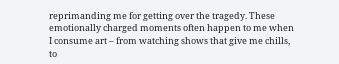reprimanding me for getting over the tragedy. These emotionally charged moments often happen to me when I consume art – from watching shows that give me chills, to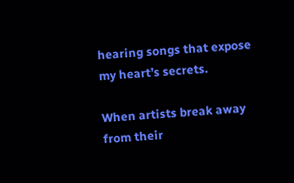hearing songs that expose my heart’s secrets.

When artists break away from their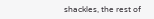shackles, the rest of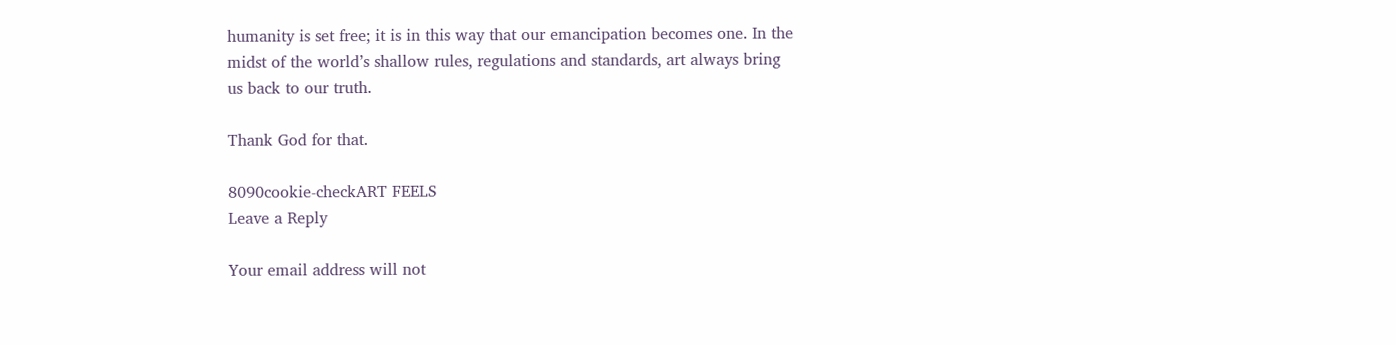humanity is set free; it is in this way that our emancipation becomes one. In the midst of the world’s shallow rules, regulations and standards, art always bring us back to our truth.

Thank God for that.

8090cookie-checkART FEELS
Leave a Reply

Your email address will not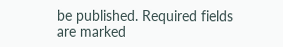be published. Required fields are marked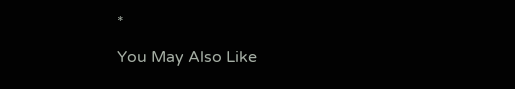*

You May Also Like